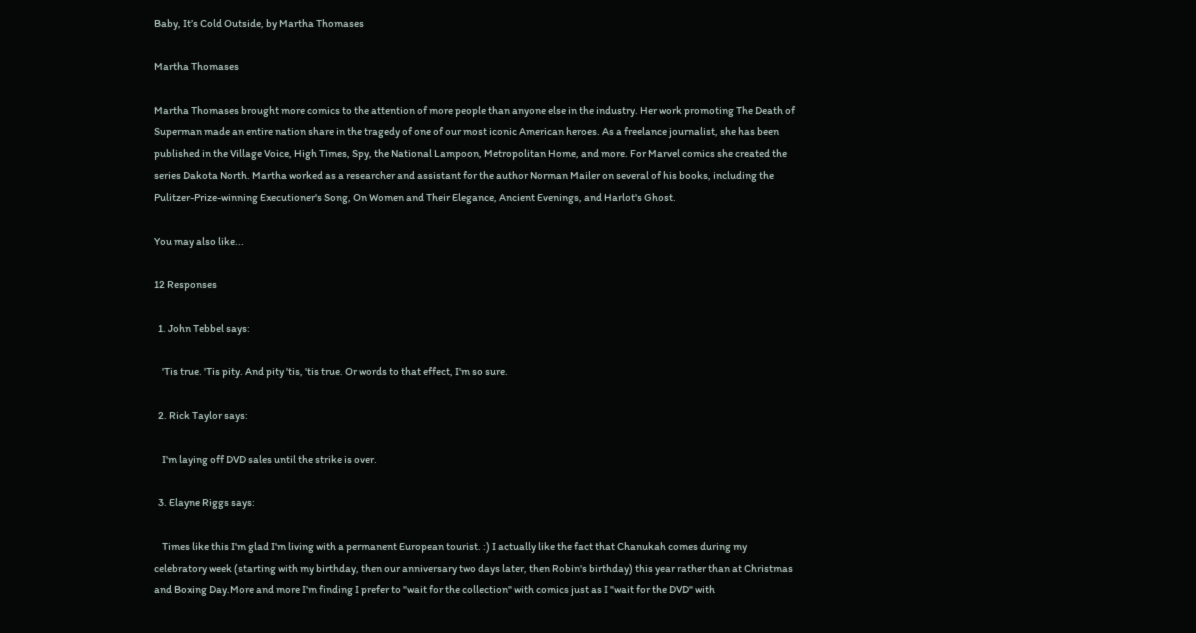Baby, It’s Cold Outside, by Martha Thomases

Martha Thomases

Martha Thomases brought more comics to the attention of more people than anyone else in the industry. Her work promoting The Death of Superman made an entire nation share in the tragedy of one of our most iconic American heroes. As a freelance journalist, she has been published in the Village Voice, High Times, Spy, the National Lampoon, Metropolitan Home, and more. For Marvel comics she created the series Dakota North. Martha worked as a researcher and assistant for the author Norman Mailer on several of his books, including the Pulitzer-Prize-winning Executioner's Song, On Women and Their Elegance, Ancient Evenings, and Harlot's Ghost.

You may also like...

12 Responses

  1. John Tebbel says:

    'Tis true. 'Tis pity. And pity 'tis, 'tis true. Or words to that effect, I'm so sure.

  2. Rick Taylor says:

    I'm laying off DVD sales until the strike is over.

  3. Elayne Riggs says:

    Times like this I'm glad I'm living with a permanent European tourist. :) I actually like the fact that Chanukah comes during my celebratory week (starting with my birthday, then our anniversary two days later, then Robin's birthday) this year rather than at Christmas and Boxing Day.More and more I'm finding I prefer to "wait for the collection" with comics just as I "wait for the DVD" with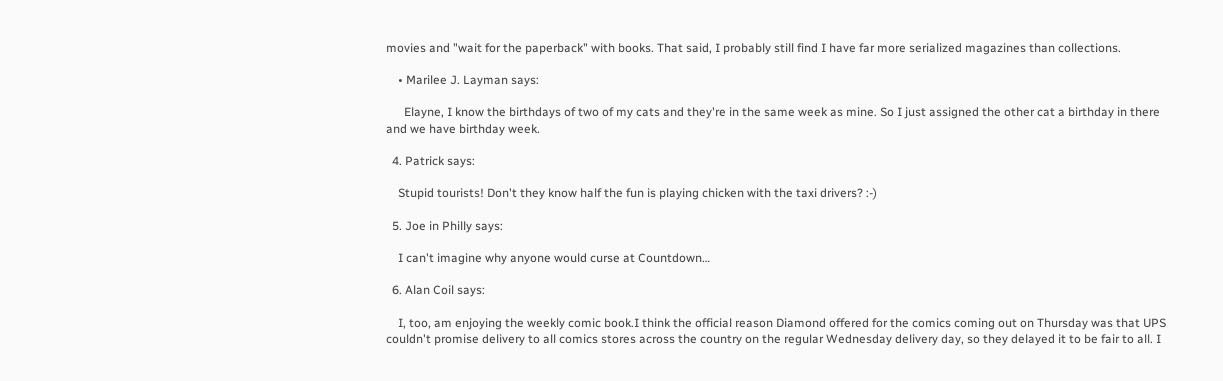movies and "wait for the paperback" with books. That said, I probably still find I have far more serialized magazines than collections.

    • Marilee J. Layman says:

      Elayne, I know the birthdays of two of my cats and they're in the same week as mine. So I just assigned the other cat a birthday in there and we have birthday week.

  4. Patrick says:

    Stupid tourists! Don't they know half the fun is playing chicken with the taxi drivers? :-)

  5. Joe in Philly says:

    I can't imagine why anyone would curse at Countdown…

  6. Alan Coil says:

    I, too, am enjoying the weekly comic book.I think the official reason Diamond offered for the comics coming out on Thursday was that UPS couldn't promise delivery to all comics stores across the country on the regular Wednesday delivery day, so they delayed it to be fair to all. I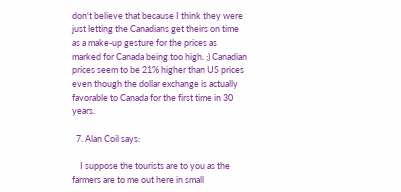don't believe that because I think they were just letting the Canadians get theirs on time as a make-up gesture for the prices as marked for Canada being too high. ;) Canadian prices seem to be 21% higher than US prices even though the dollar exchange is actually favorable to Canada for the first time in 30 years.

  7. Alan Coil says:

    I suppose the tourists are to you as the farmers are to me out here in small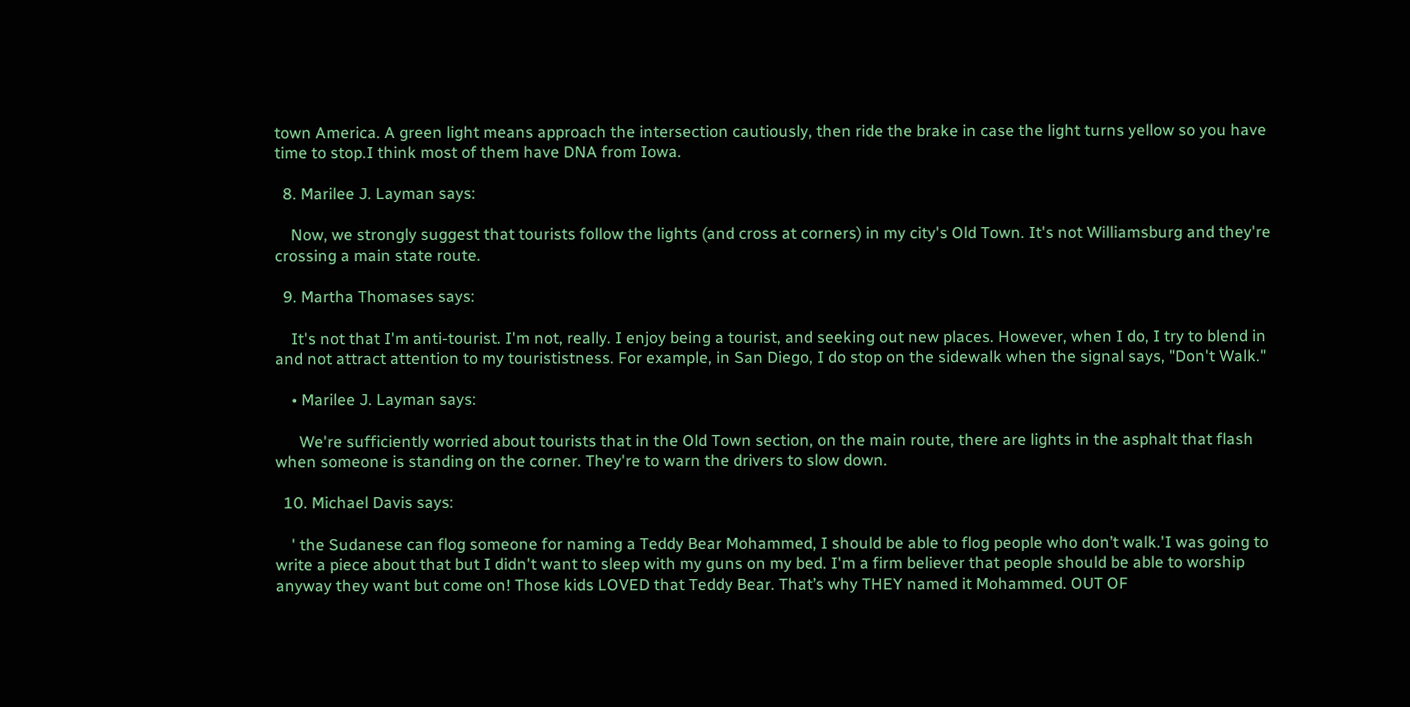town America. A green light means approach the intersection cautiously, then ride the brake in case the light turns yellow so you have time to stop.I think most of them have DNA from Iowa.

  8. Marilee J. Layman says:

    Now, we strongly suggest that tourists follow the lights (and cross at corners) in my city's Old Town. It's not Williamsburg and they're crossing a main state route.

  9. Martha Thomases says:

    It's not that I'm anti-tourist. I'm not, really. I enjoy being a tourist, and seeking out new places. However, when I do, I try to blend in and not attract attention to my tourististness. For example, in San Diego, I do stop on the sidewalk when the signal says, "Don't Walk."

    • Marilee J. Layman says:

      We're sufficiently worried about tourists that in the Old Town section, on the main route, there are lights in the asphalt that flash when someone is standing on the corner. They're to warn the drivers to slow down.

  10. Michael Davis says:

    ' the Sudanese can flog someone for naming a Teddy Bear Mohammed, I should be able to flog people who don’t walk.'I was going to write a piece about that but I didn't want to sleep with my guns on my bed. I'm a firm believer that people should be able to worship anyway they want but come on! Those kids LOVED that Teddy Bear. That’s why THEY named it Mohammed. OUT OF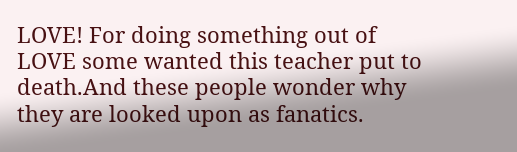LOVE! For doing something out of LOVE some wanted this teacher put to death.And these people wonder why they are looked upon as fanatics.